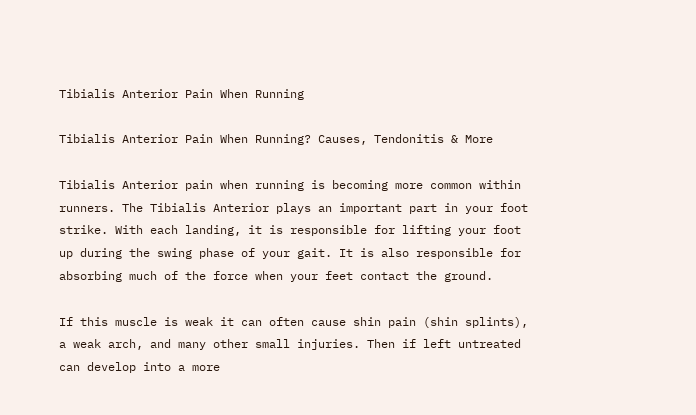Tibialis Anterior Pain When Running

Tibialis Anterior Pain When Running? Causes, Tendonitis & More

Tibialis Anterior pain when running is becoming more common within runners. The Tibialis Anterior plays an important part in your foot strike. With each landing, it is responsible for lifting your foot up during the swing phase of your gait. It is also responsible for absorbing much of the force when your feet contact the ground.

If this muscle is weak it can often cause shin pain (shin splints), a weak arch, and many other small injuries. Then if left untreated can develop into a more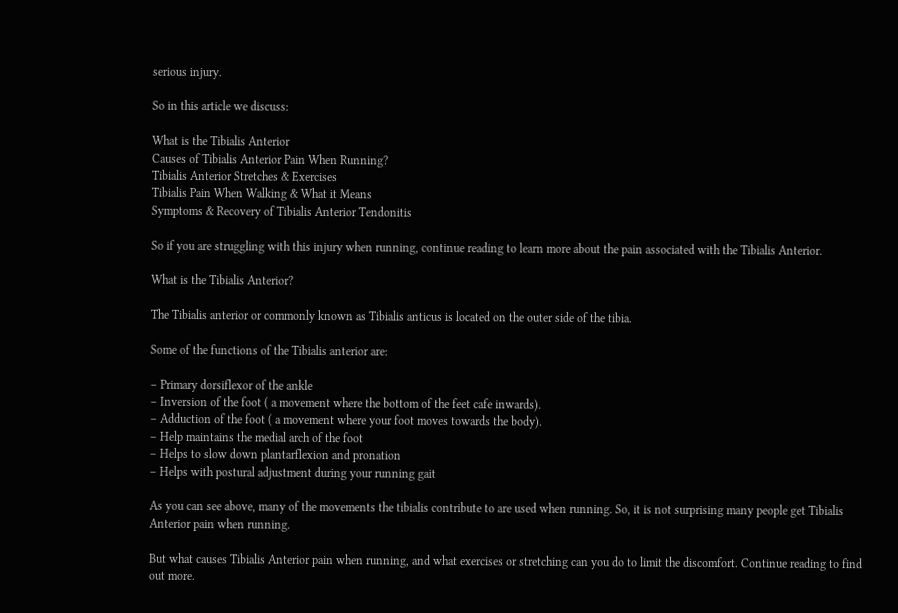serious injury.

So in this article we discuss:

What is the Tibialis Anterior
Causes of Tibialis Anterior Pain When Running?
Tibialis Anterior Stretches & Exercises
Tibialis Pain When Walking & What it Means
Symptoms & Recovery of Tibialis Anterior Tendonitis

So if you are struggling with this injury when running, continue reading to learn more about the pain associated with the Tibialis Anterior.

What is the Tibialis Anterior?

The Tibialis anterior or commonly known as Tibialis anticus is located on the outer side of the tibia.

Some of the functions of the Tibialis anterior are:

– Primary dorsiflexor of the ankle
– Inversion of the foot ( a movement where the bottom of the feet cafe inwards).
– Adduction of the foot ( a movement where your foot moves towards the body).
– Help maintains the medial arch of the foot
– Helps to slow down plantarflexion and pronation
– Helps with postural adjustment during your running gait

As you can see above, many of the movements the tibialis contribute to are used when running. So, it is not surprising many people get Tibialis Anterior pain when running.

But what causes Tibialis Anterior pain when running, and what exercises or stretching can you do to limit the discomfort. Continue reading to find out more.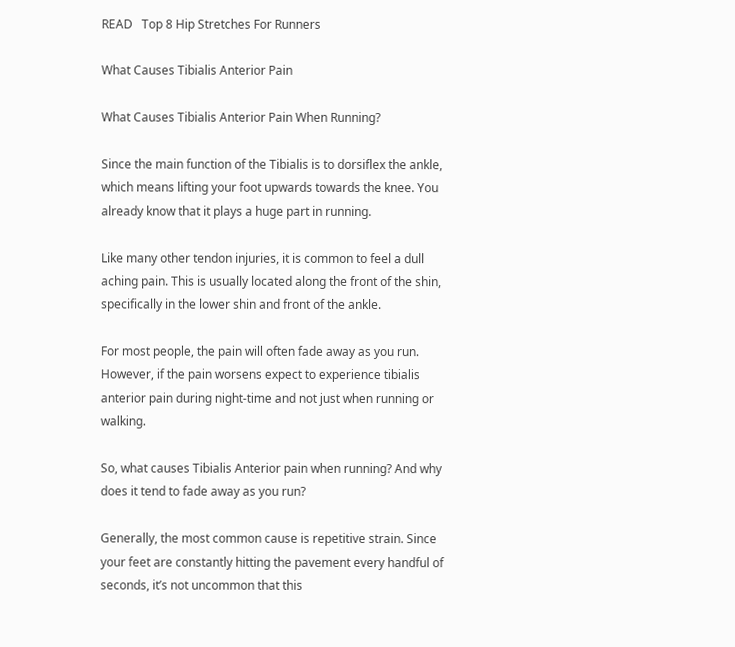READ   Top 8 Hip Stretches For Runners

What Causes Tibialis Anterior Pain

What Causes Tibialis Anterior Pain When Running?

Since the main function of the Tibialis is to dorsiflex the ankle, which means lifting your foot upwards towards the knee. You already know that it plays a huge part in running.

Like many other tendon injuries, it is common to feel a dull aching pain. This is usually located along the front of the shin, specifically in the lower shin and front of the ankle.

For most people, the pain will often fade away as you run. However, if the pain worsens expect to experience tibialis anterior pain during night-time and not just when running or walking.

So, what causes Tibialis Anterior pain when running? And why does it tend to fade away as you run?

Generally, the most common cause is repetitive strain. Since your feet are constantly hitting the pavement every handful of seconds, it’s not uncommon that this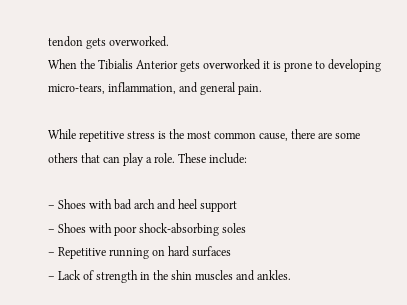tendon gets overworked.
When the Tibialis Anterior gets overworked it is prone to developing micro-tears, inflammation, and general pain.

While repetitive stress is the most common cause, there are some others that can play a role. These include:

– Shoes with bad arch and heel support
– Shoes with poor shock-absorbing soles
– Repetitive running on hard surfaces
– Lack of strength in the shin muscles and ankles.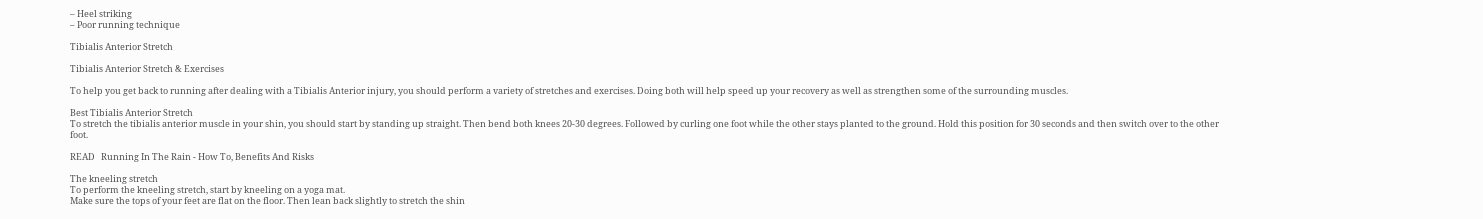– Heel striking
– Poor running technique

Tibialis Anterior Stretch

Tibialis Anterior Stretch & Exercises

To help you get back to running after dealing with a Tibialis Anterior injury, you should perform a variety of stretches and exercises. Doing both will help speed up your recovery as well as strengthen some of the surrounding muscles.

Best Tibialis Anterior Stretch
To stretch the tibialis anterior muscle in your shin, you should start by standing up straight. Then bend both knees 20-30 degrees. Followed by curling one foot while the other stays planted to the ground. Hold this position for 30 seconds and then switch over to the other foot.

READ   Running In The Rain - How To, Benefits And Risks

The kneeling stretch
To perform the kneeling stretch, start by kneeling on a yoga mat.
Make sure the tops of your feet are flat on the floor. Then lean back slightly to stretch the shin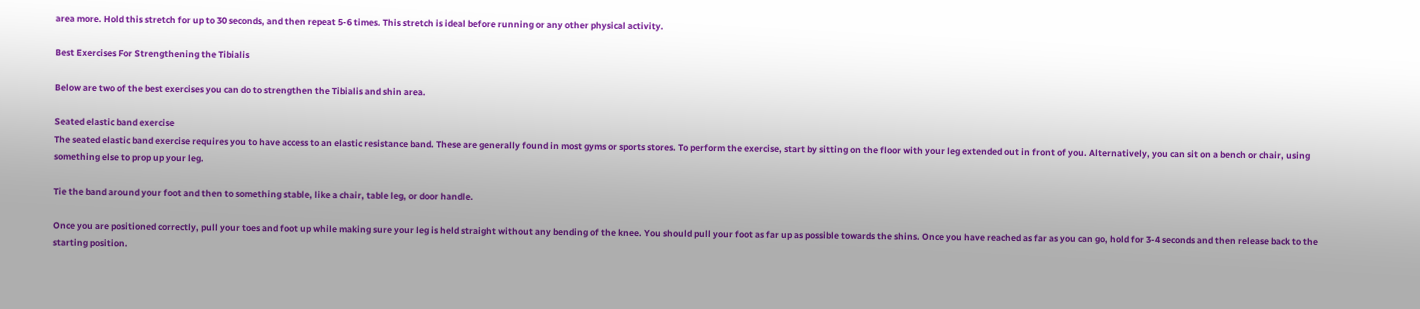area more. Hold this stretch for up to 30 seconds, and then repeat 5-6 times. This stretch is ideal before running or any other physical activity.

Best Exercises For Strengthening the Tibialis

Below are two of the best exercises you can do to strengthen the Tibialis and shin area.

Seated elastic band exercise
The seated elastic band exercise requires you to have access to an elastic resistance band. These are generally found in most gyms or sports stores. To perform the exercise, start by sitting on the floor with your leg extended out in front of you. Alternatively, you can sit on a bench or chair, using something else to prop up your leg.

Tie the band around your foot and then to something stable, like a chair, table leg, or door handle.

Once you are positioned correctly, pull your toes and foot up while making sure your leg is held straight without any bending of the knee. You should pull your foot as far up as possible towards the shins. Once you have reached as far as you can go, hold for 3-4 seconds and then release back to the starting position.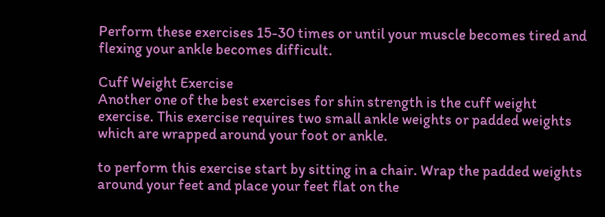Perform these exercises 15-30 times or until your muscle becomes tired and flexing your ankle becomes difficult.

Cuff Weight Exercise
Another one of the best exercises for shin strength is the cuff weight exercise. This exercise requires two small ankle weights or padded weights which are wrapped around your foot or ankle.

to perform this exercise start by sitting in a chair. Wrap the padded weights around your feet and place your feet flat on the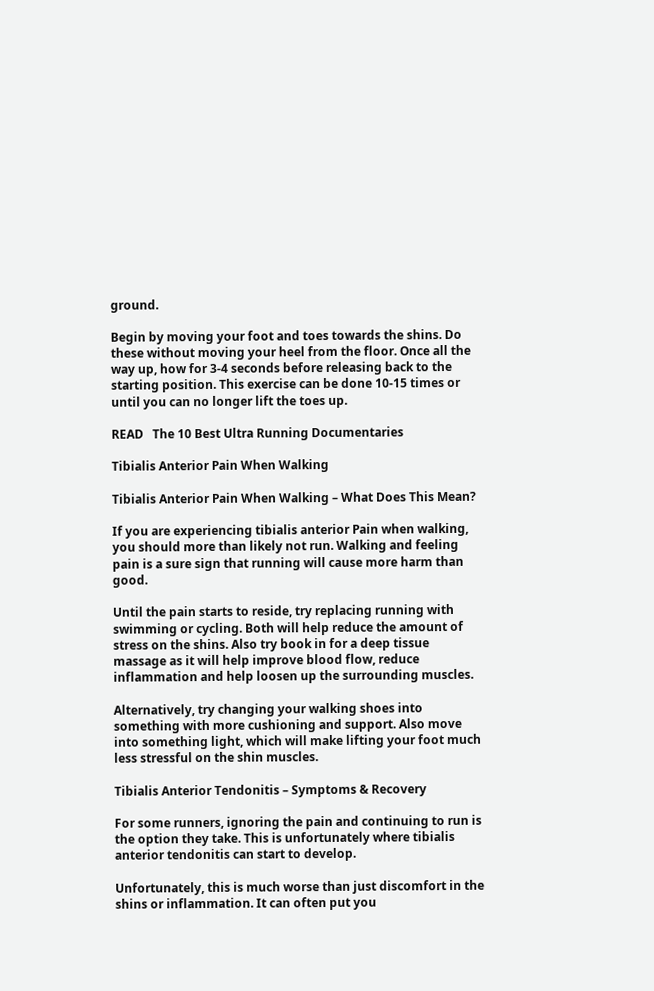ground.

Begin by moving your foot and toes towards the shins. Do these without moving your heel from the floor. Once all the way up, how for 3-4 seconds before releasing back to the starting position. This exercise can be done 10-15 times or until you can no longer lift the toes up.

READ   The 10 Best Ultra Running Documentaries

Tibialis Anterior Pain When Walking

Tibialis Anterior Pain When Walking – What Does This Mean?

If you are experiencing tibialis anterior Pain when walking, you should more than likely not run. Walking and feeling pain is a sure sign that running will cause more harm than good.

Until the pain starts to reside, try replacing running with swimming or cycling. Both will help reduce the amount of stress on the shins. Also try book in for a deep tissue massage as it will help improve blood flow, reduce inflammation and help loosen up the surrounding muscles.

Alternatively, try changing your walking shoes into something with more cushioning and support. Also move into something light, which will make lifting your foot much less stressful on the shin muscles.

Tibialis Anterior Tendonitis – Symptoms & Recovery

For some runners, ignoring the pain and continuing to run is the option they take. This is unfortunately where tibialis anterior tendonitis can start to develop.

Unfortunately, this is much worse than just discomfort in the shins or inflammation. It can often put you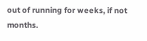out of running for weeks, if not months.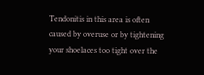Tendonitis in this area is often caused by overuse or by tightening your shoelaces too tight over the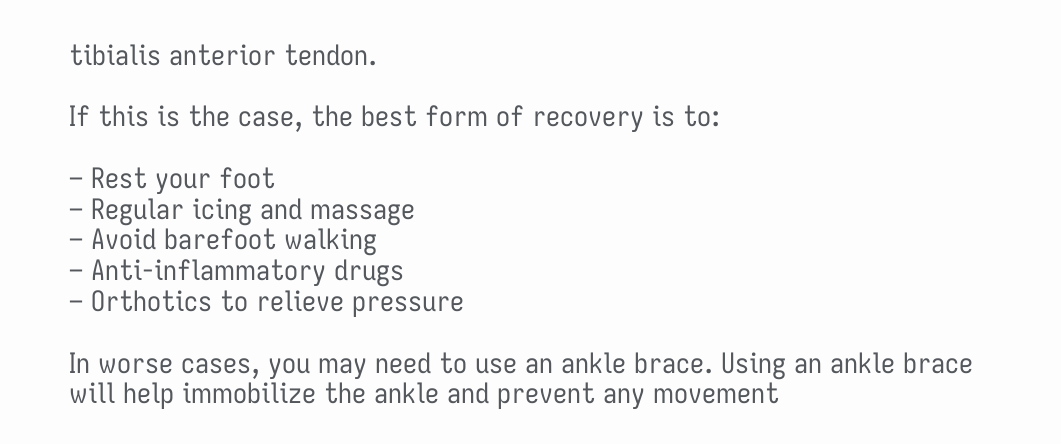tibialis anterior tendon.

If this is the case, the best form of recovery is to:

– Rest your foot
– Regular icing and massage
– Avoid barefoot walking
– Anti-inflammatory drugs
– Orthotics to relieve pressure

In worse cases, you may need to use an ankle brace. Using an ankle brace will help immobilize the ankle and prevent any movement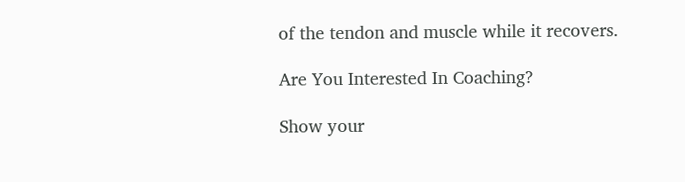of the tendon and muscle while it recovers.

Are You Interested In Coaching?

Show your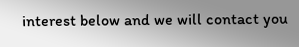interest below and we will contact you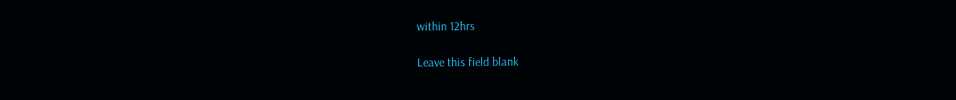within 12hrs

Leave this field blank